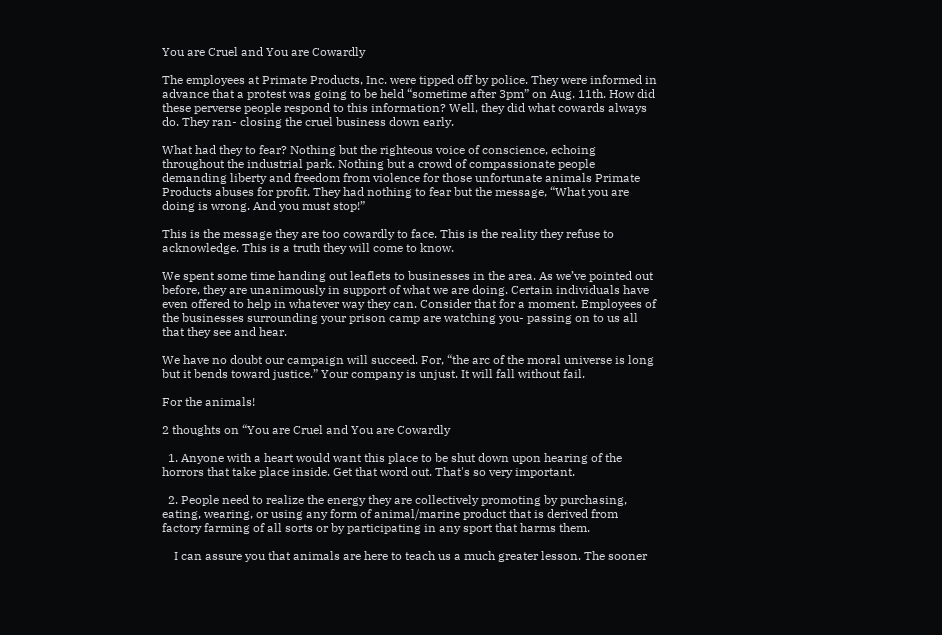You are Cruel and You are Cowardly

The employees at Primate Products, Inc. were tipped off by police. They were informed in advance that a protest was going to be held “sometime after 3pm” on Aug. 11th. How did these perverse people respond to this information? Well, they did what cowards always do. They ran- closing the cruel business down early.

What had they to fear? Nothing but the righteous voice of conscience, echoing throughout the industrial park. Nothing but a crowd of compassionate people demanding liberty and freedom from violence for those unfortunate animals Primate Products abuses for profit. They had nothing to fear but the message, “What you are doing is wrong. And you must stop!”

This is the message they are too cowardly to face. This is the reality they refuse to acknowledge. This is a truth they will come to know.

We spent some time handing out leaflets to businesses in the area. As we’ve pointed out before, they are unanimously in support of what we are doing. Certain individuals have even offered to help in whatever way they can. Consider that for a moment. Employees of the businesses surrounding your prison camp are watching you- passing on to us all that they see and hear.

We have no doubt our campaign will succeed. For, “the arc of the moral universe is long but it bends toward justice.” Your company is unjust. It will fall without fail.

For the animals!

2 thoughts on “You are Cruel and You are Cowardly

  1. Anyone with a heart would want this place to be shut down upon hearing of the horrors that take place inside. Get that word out. That's so very important.

  2. People need to realize the energy they are collectively promoting by purchasing, eating, wearing, or using any form of animal/marine product that is derived from factory farming of all sorts or by participating in any sport that harms them.

    I can assure you that animals are here to teach us a much greater lesson. The sooner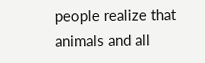people realize that animals and all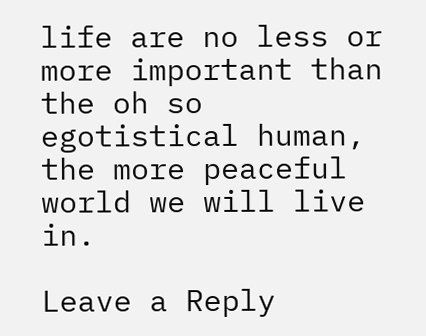life are no less or more important than the oh so egotistical human, the more peaceful world we will live in.

Leave a Reply